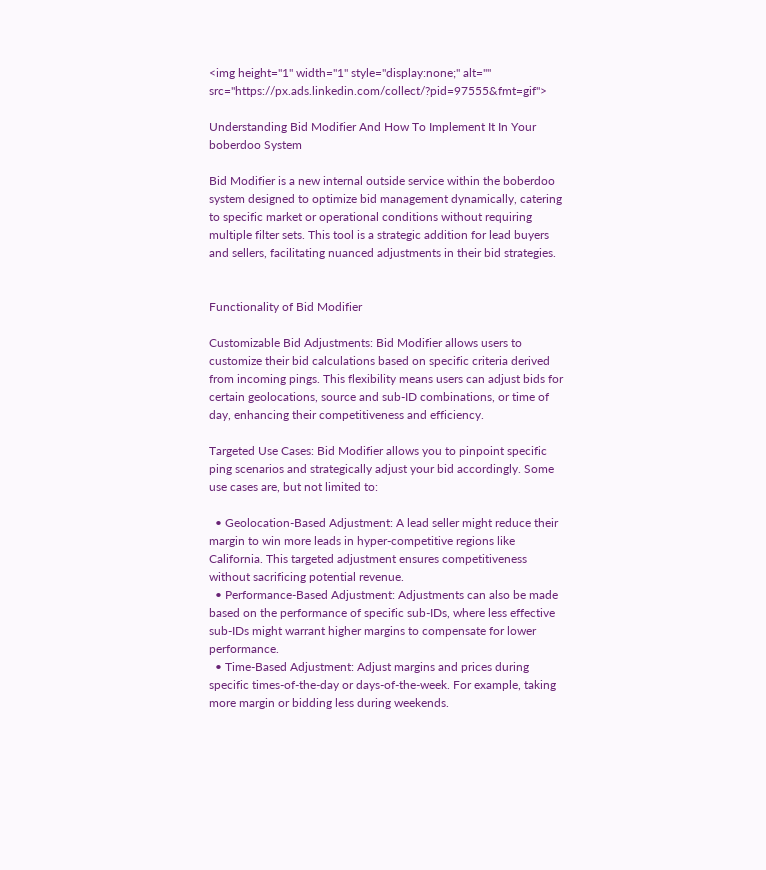<img height="1" width="1" style="display:none;" alt="" src="https://px.ads.linkedin.com/collect/?pid=97555&fmt=gif">

Understanding Bid Modifier And How To Implement It In Your boberdoo System

Bid Modifier is a new internal outside service within the boberdoo system designed to optimize bid management dynamically, catering to specific market or operational conditions without requiring multiple filter sets. This tool is a strategic addition for lead buyers and sellers, facilitating nuanced adjustments in their bid strategies.


Functionality of Bid Modifier

Customizable Bid Adjustments: Bid Modifier allows users to customize their bid calculations based on specific criteria derived from incoming pings. This flexibility means users can adjust bids for certain geolocations, source and sub-ID combinations, or time of day, enhancing their competitiveness and efficiency.

Targeted Use Cases: Bid Modifier allows you to pinpoint specific ping scenarios and strategically adjust your bid accordingly. Some use cases are, but not limited to:

  • Geolocation-Based Adjustment: A lead seller might reduce their margin to win more leads in hyper-competitive regions like California. This targeted adjustment ensures competitiveness without sacrificing potential revenue.
  • Performance-Based Adjustment: Adjustments can also be made based on the performance of specific sub-IDs, where less effective sub-IDs might warrant higher margins to compensate for lower performance.
  • Time-Based Adjustment: Adjust margins and prices during specific times-of-the-day or days-of-the-week. For example, taking more margin or bidding less during weekends.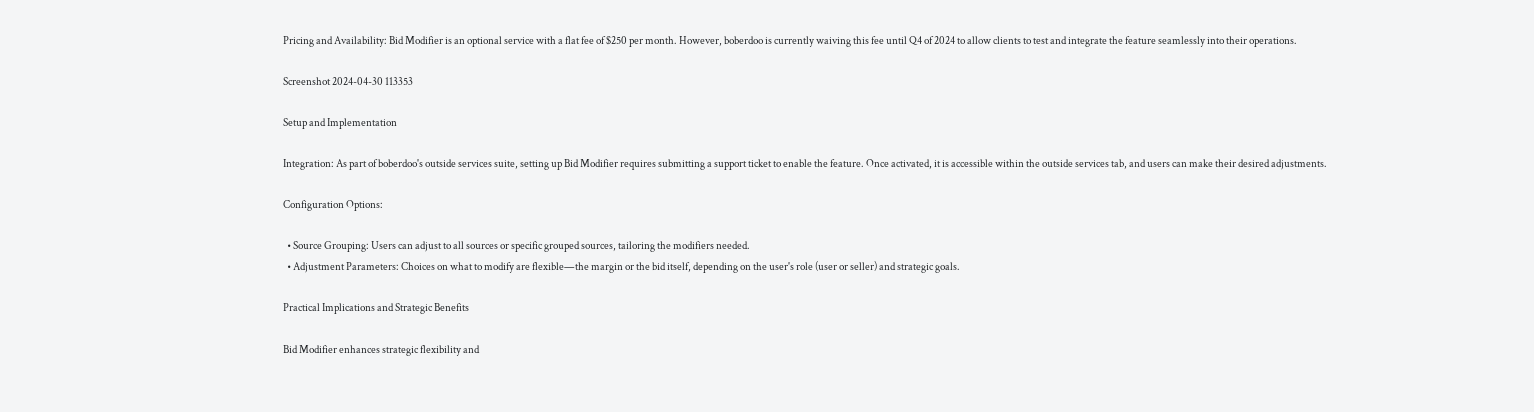Pricing and Availability: Bid Modifier is an optional service with a flat fee of $250 per month. However, boberdoo is currently waiving this fee until Q4 of 2024 to allow clients to test and integrate the feature seamlessly into their operations.

Screenshot 2024-04-30 113353

Setup and Implementation

Integration: As part of boberdoo's outside services suite, setting up Bid Modifier requires submitting a support ticket to enable the feature. Once activated, it is accessible within the outside services tab, and users can make their desired adjustments.

Configuration Options:

  • Source Grouping: Users can adjust to all sources or specific grouped sources, tailoring the modifiers needed.
  • Adjustment Parameters: Choices on what to modify are flexible—the margin or the bid itself, depending on the user's role (user or seller) and strategic goals.

Practical Implications and Strategic Benefits

Bid Modifier enhances strategic flexibility and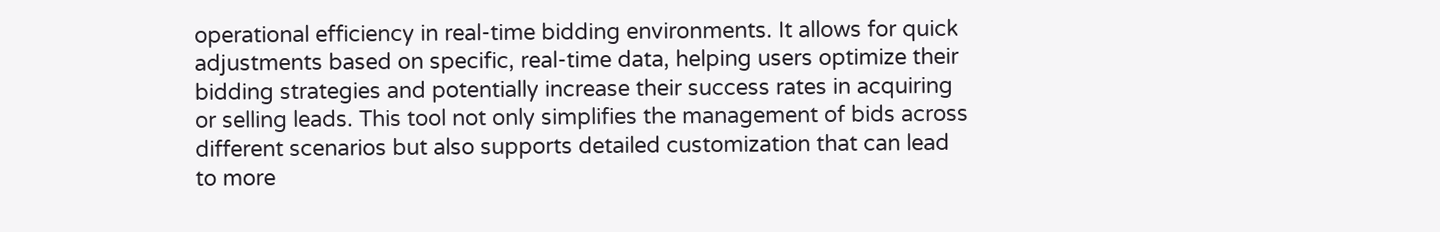operational efficiency in real-time bidding environments. It allows for quick adjustments based on specific, real-time data, helping users optimize their bidding strategies and potentially increase their success rates in acquiring or selling leads. This tool not only simplifies the management of bids across different scenarios but also supports detailed customization that can lead to more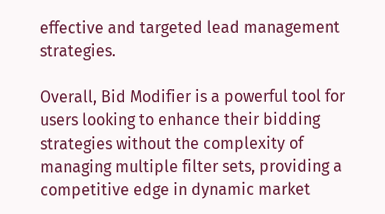effective and targeted lead management strategies.

Overall, Bid Modifier is a powerful tool for users looking to enhance their bidding strategies without the complexity of managing multiple filter sets, providing a competitive edge in dynamic market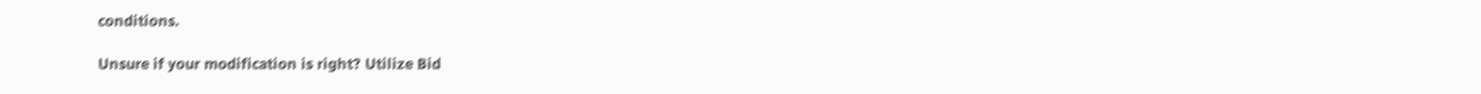conditions.

Unsure if your modification is right? Utilize Bid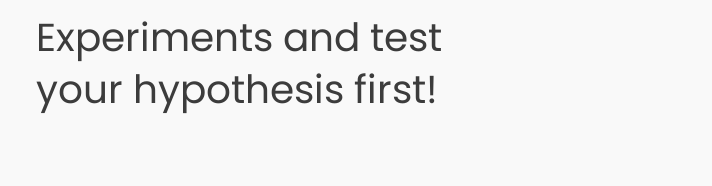Experiments and test your hypothesis first!